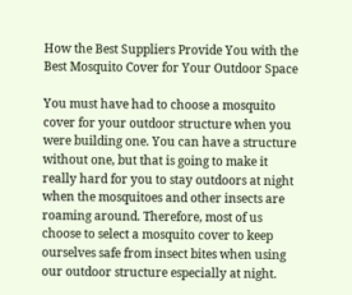How the Best Suppliers Provide You with the Best Mosquito Cover for Your Outdoor Space

You must have had to choose a mosquito cover for your outdoor structure when you were building one. You can have a structure without one, but that is going to make it really hard for you to stay outdoors at night when the mosquitoes and other insects are roaming around. Therefore, most of us choose to select a mosquito cover to keep ourselves safe from insect bites when using our outdoor structure especially at night.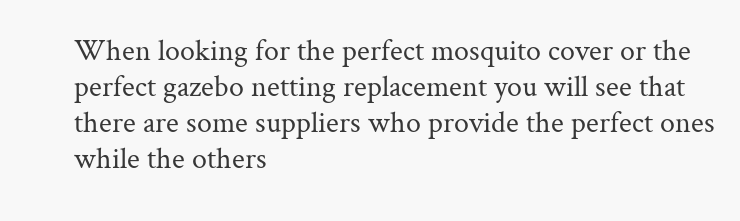When looking for the perfect mosquito cover or the perfect gazebo netting replacement you will see that there are some suppliers who provide the perfect ones while the others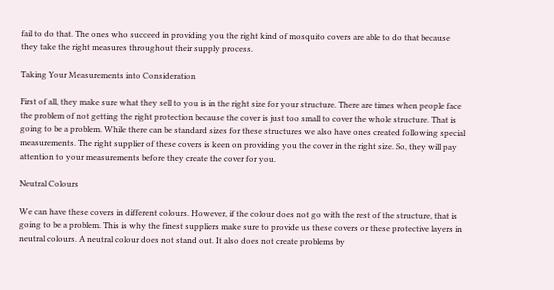fail to do that. The ones who succeed in providing you the right kind of mosquito covers are able to do that because they take the right measures throughout their supply process.

Taking Your Measurements into Consideration

First of all, they make sure what they sell to you is in the right size for your structure. There are times when people face the problem of not getting the right protection because the cover is just too small to cover the whole structure. That is going to be a problem. While there can be standard sizes for these structures we also have ones created following special measurements. The right supplier of these covers is keen on providing you the cover in the right size. So, they will pay attention to your measurements before they create the cover for you.

Neutral Colours

We can have these covers in different colours. However, if the colour does not go with the rest of the structure, that is going to be a problem. This is why the finest suppliers make sure to provide us these covers or these protective layers in neutral colours. A neutral colour does not stand out. It also does not create problems by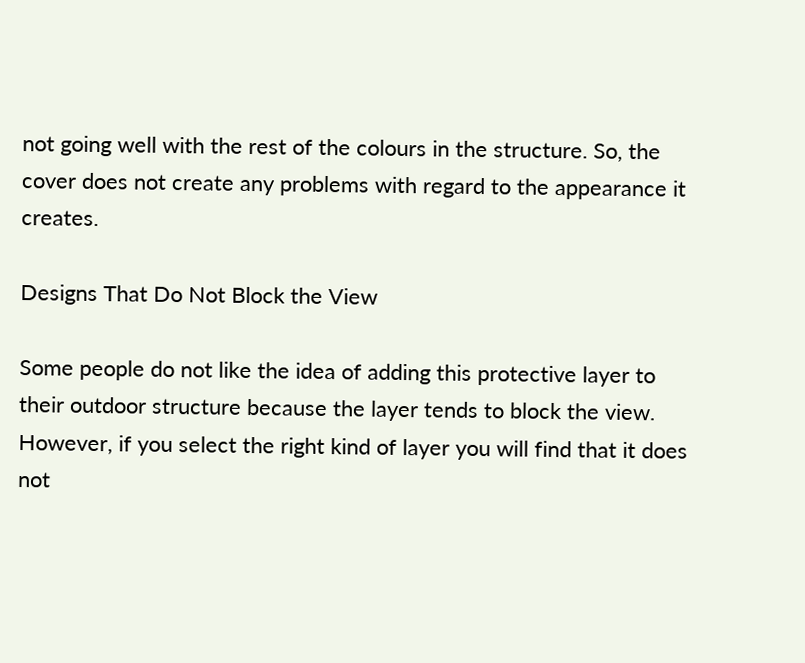not going well with the rest of the colours in the structure. So, the cover does not create any problems with regard to the appearance it creates.

Designs That Do Not Block the View

Some people do not like the idea of adding this protective layer to their outdoor structure because the layer tends to block the view. However, if you select the right kind of layer you will find that it does not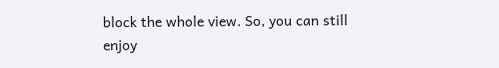block the whole view. So, you can still enjoy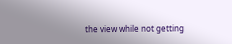the view while not getting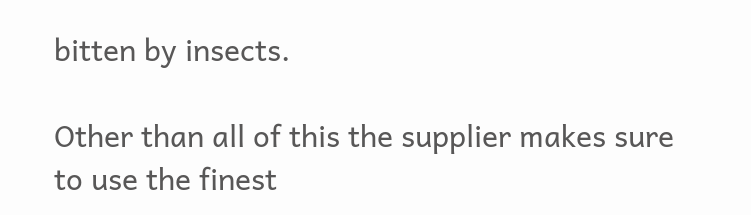bitten by insects.

Other than all of this the supplier makes sure to use the finest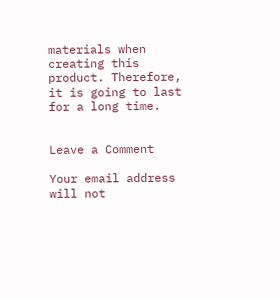materials when creating this product. Therefore, it is going to last for a long time.


Leave a Comment

Your email address will not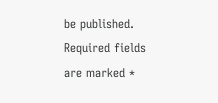be published. Required fields are marked *